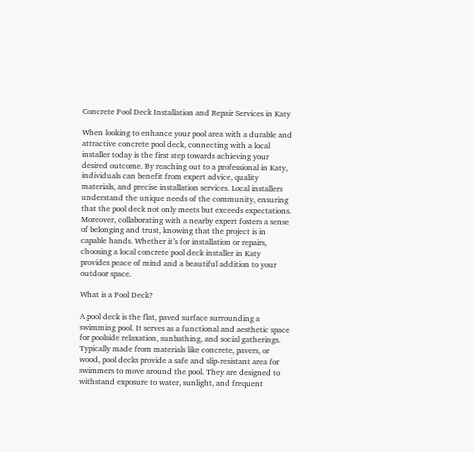Concrete Pool Deck Installation and Repair Services in Katy

When looking to enhance your pool area with a durable and attractive concrete pool deck, connecting with a local installer today is the first step towards achieving your desired outcome. By reaching out to a professional in Katy, individuals can benefit from expert advice, quality materials, and precise installation services. Local installers understand the unique needs of the community, ensuring that the pool deck not only meets but exceeds expectations. Moreover, collaborating with a nearby expert fosters a sense of belonging and trust, knowing that the project is in capable hands. Whether it’s for installation or repairs, choosing a local concrete pool deck installer in Katy provides peace of mind and a beautiful addition to your outdoor space.

What is a Pool Deck?

A pool deck is the flat, paved surface surrounding a swimming pool. It serves as a functional and aesthetic space for poolside relaxation, sunbathing, and social gatherings. Typically made from materials like concrete, pavers, or wood, pool decks provide a safe and slip-resistant area for swimmers to move around the pool. They are designed to withstand exposure to water, sunlight, and frequent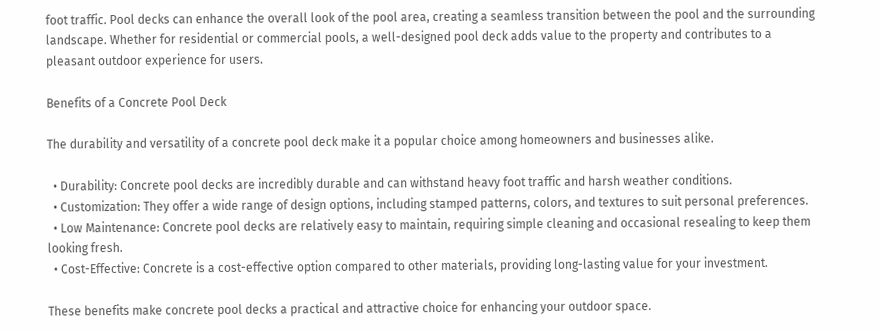foot traffic. Pool decks can enhance the overall look of the pool area, creating a seamless transition between the pool and the surrounding landscape. Whether for residential or commercial pools, a well-designed pool deck adds value to the property and contributes to a pleasant outdoor experience for users.

Benefits of a Concrete Pool Deck

The durability and versatility of a concrete pool deck make it a popular choice among homeowners and businesses alike.

  • Durability: Concrete pool decks are incredibly durable and can withstand heavy foot traffic and harsh weather conditions.
  • Customization: They offer a wide range of design options, including stamped patterns, colors, and textures to suit personal preferences.
  • Low Maintenance: Concrete pool decks are relatively easy to maintain, requiring simple cleaning and occasional resealing to keep them looking fresh.
  • Cost-Effective: Concrete is a cost-effective option compared to other materials, providing long-lasting value for your investment.

These benefits make concrete pool decks a practical and attractive choice for enhancing your outdoor space.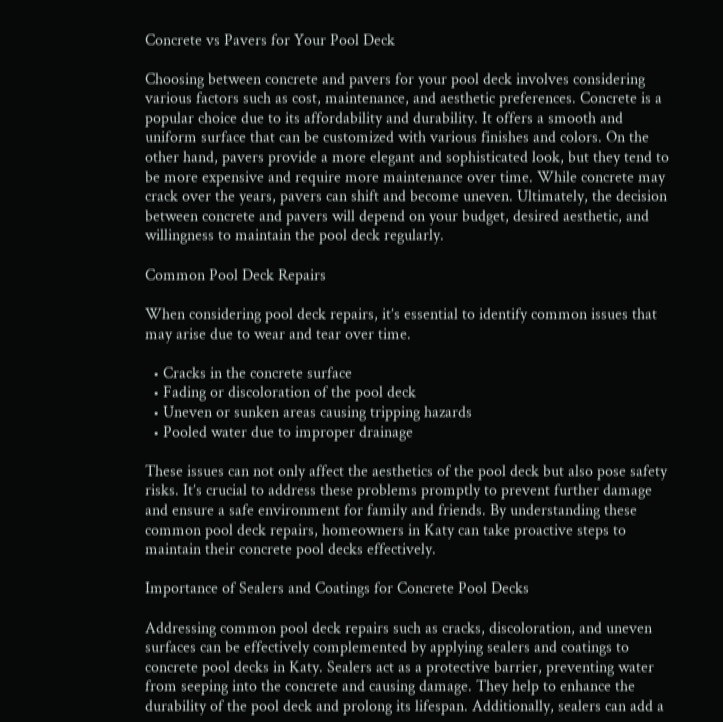Concrete vs Pavers for Your Pool Deck

Choosing between concrete and pavers for your pool deck involves considering various factors such as cost, maintenance, and aesthetic preferences. Concrete is a popular choice due to its affordability and durability. It offers a smooth and uniform surface that can be customized with various finishes and colors. On the other hand, pavers provide a more elegant and sophisticated look, but they tend to be more expensive and require more maintenance over time. While concrete may crack over the years, pavers can shift and become uneven. Ultimately, the decision between concrete and pavers will depend on your budget, desired aesthetic, and willingness to maintain the pool deck regularly.

Common Pool Deck Repairs

When considering pool deck repairs, it’s essential to identify common issues that may arise due to wear and tear over time.

  • Cracks in the concrete surface
  • Fading or discoloration of the pool deck
  • Uneven or sunken areas causing tripping hazards
  • Pooled water due to improper drainage

These issues can not only affect the aesthetics of the pool deck but also pose safety risks. It’s crucial to address these problems promptly to prevent further damage and ensure a safe environment for family and friends. By understanding these common pool deck repairs, homeowners in Katy can take proactive steps to maintain their concrete pool decks effectively.

Importance of Sealers and Coatings for Concrete Pool Decks

Addressing common pool deck repairs such as cracks, discoloration, and uneven surfaces can be effectively complemented by applying sealers and coatings to concrete pool decks in Katy. Sealers act as a protective barrier, preventing water from seeping into the concrete and causing damage. They help to enhance the durability of the pool deck and prolong its lifespan. Additionally, sealers can add a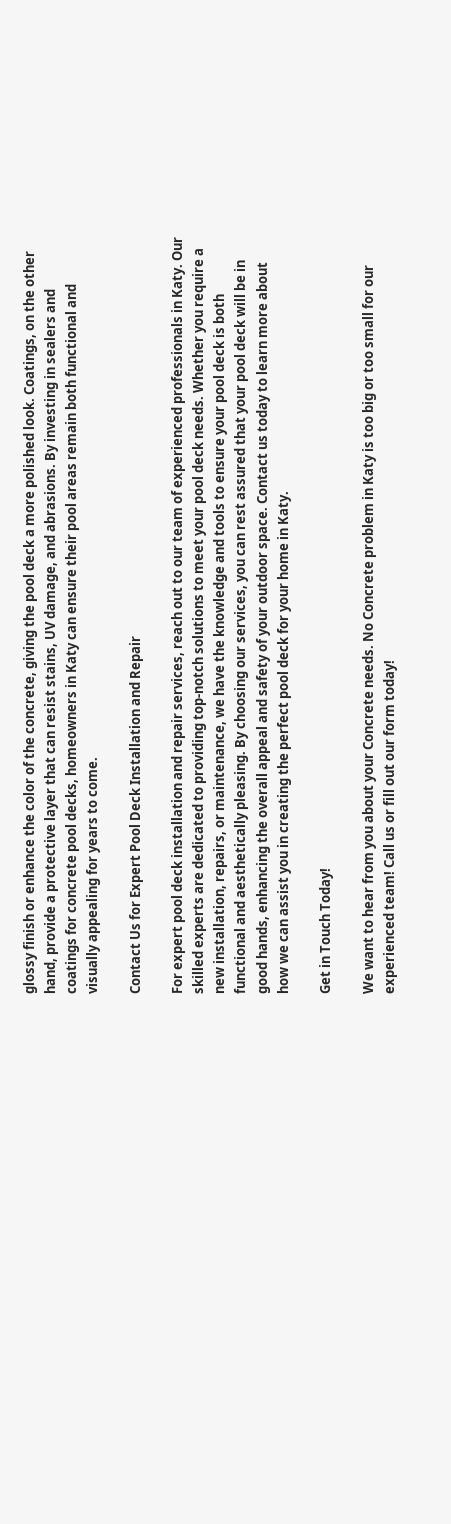glossy finish or enhance the color of the concrete, giving the pool deck a more polished look. Coatings, on the other hand, provide a protective layer that can resist stains, UV damage, and abrasions. By investing in sealers and coatings for concrete pool decks, homeowners in Katy can ensure their pool areas remain both functional and visually appealing for years to come.

Contact Us for Expert Pool Deck Installation and Repair

For expert pool deck installation and repair services, reach out to our team of experienced professionals in Katy. Our skilled experts are dedicated to providing top-notch solutions to meet your pool deck needs. Whether you require a new installation, repairs, or maintenance, we have the knowledge and tools to ensure your pool deck is both functional and aesthetically pleasing. By choosing our services, you can rest assured that your pool deck will be in good hands, enhancing the overall appeal and safety of your outdoor space. Contact us today to learn more about how we can assist you in creating the perfect pool deck for your home in Katy.

Get in Touch Today!

We want to hear from you about your Concrete needs. No Concrete problem in Katy is too big or too small for our experienced team! Call us or fill out our form today!